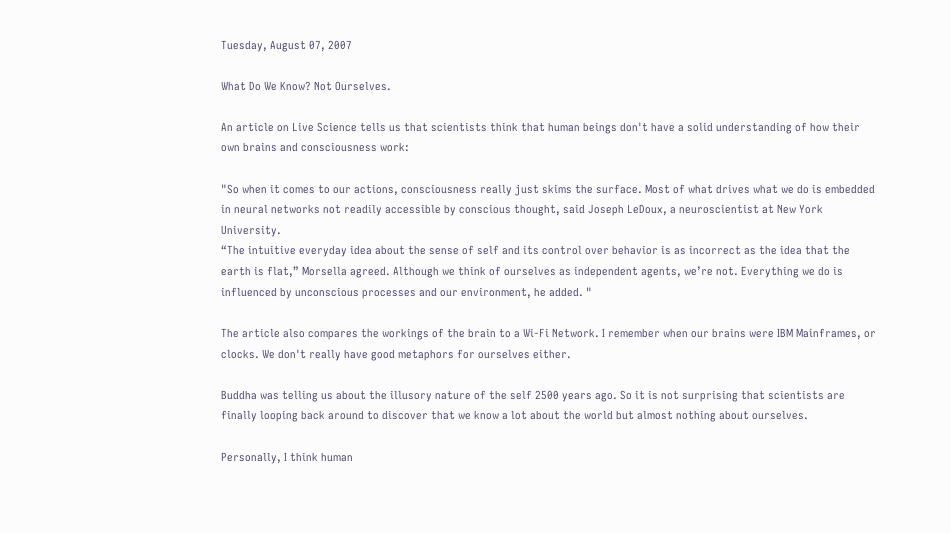Tuesday, August 07, 2007

What Do We Know? Not Ourselves.

An article on Live Science tells us that scientists think that human beings don't have a solid understanding of how their own brains and consciousness work:

"So when it comes to our actions, consciousness really just skims the surface. Most of what drives what we do is embedded in neural networks not readily accessible by conscious thought, said Joseph LeDoux, a neuroscientist at New York University.
“The intuitive everyday idea about the sense of self and its control over behavior is as incorrect as the idea that the earth is flat,” Morsella agreed. Although we think of ourselves as independent agents, we’re not. Everything we do is influenced by unconscious processes and our environment, he added. "

The article also compares the workings of the brain to a Wi-Fi Network. I remember when our brains were IBM Mainframes, or clocks. We don't really have good metaphors for ourselves either.

Buddha was telling us about the illusory nature of the self 2500 years ago. So it is not surprising that scientists are finally looping back around to discover that we know a lot about the world but almost nothing about ourselves.

Personally, I think human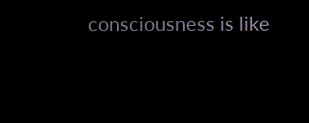consciousness is like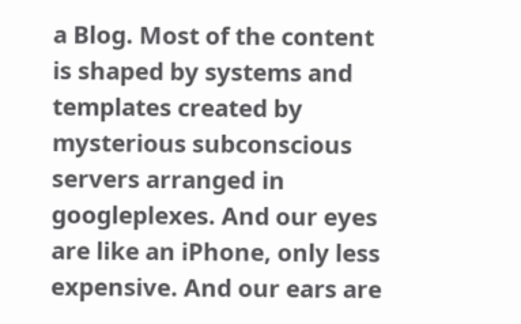a Blog. Most of the content is shaped by systems and templates created by mysterious subconscious servers arranged in googleplexes. And our eyes are like an iPhone, only less expensive. And our ears are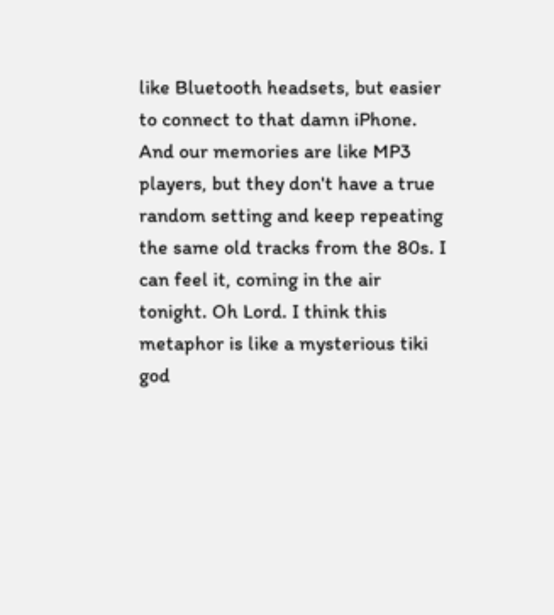like Bluetooth headsets, but easier to connect to that damn iPhone. And our memories are like MP3 players, but they don't have a true random setting and keep repeating the same old tracks from the 80s. I can feel it, coming in the air tonight. Oh Lord. I think this metaphor is like a mysterious tiki god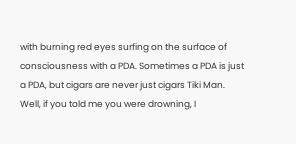with burning red eyes surfing on the surface of consciousness with a PDA. Sometimes a PDA is just a PDA, but cigars are never just cigars Tiki Man. Well, if you told me you were drowning, I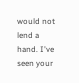would not lend a hand. I've seen your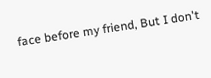face before my friend, But I don't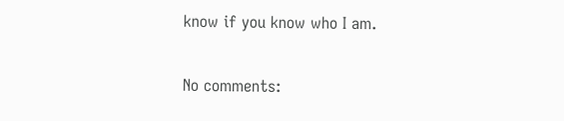know if you know who I am.

No comments: